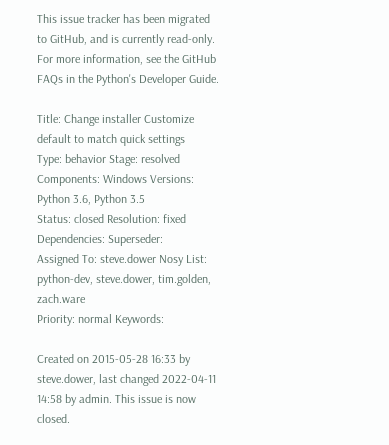This issue tracker has been migrated to GitHub, and is currently read-only.
For more information, see the GitHub FAQs in the Python's Developer Guide.

Title: Change installer Customize default to match quick settings
Type: behavior Stage: resolved
Components: Windows Versions: Python 3.6, Python 3.5
Status: closed Resolution: fixed
Dependencies: Superseder:
Assigned To: steve.dower Nosy List: python-dev, steve.dower, tim.golden, zach.ware
Priority: normal Keywords:

Created on 2015-05-28 16:33 by steve.dower, last changed 2022-04-11 14:58 by admin. This issue is now closed.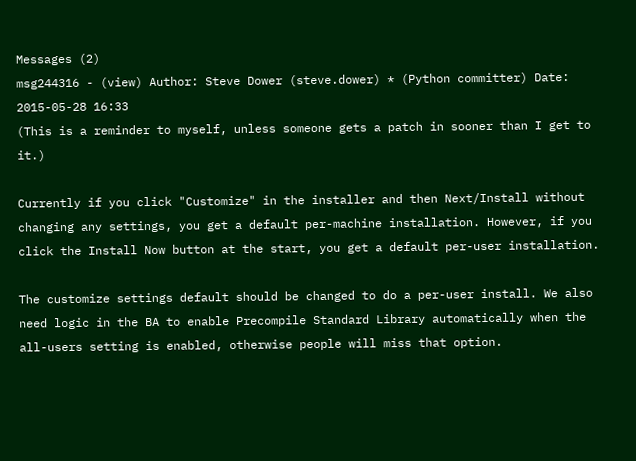Messages (2)
msg244316 - (view) Author: Steve Dower (steve.dower) * (Python committer) Date: 2015-05-28 16:33
(This is a reminder to myself, unless someone gets a patch in sooner than I get to it.)

Currently if you click "Customize" in the installer and then Next/Install without changing any settings, you get a default per-machine installation. However, if you click the Install Now button at the start, you get a default per-user installation.

The customize settings default should be changed to do a per-user install. We also need logic in the BA to enable Precompile Standard Library automatically when the all-users setting is enabled, otherwise people will miss that option.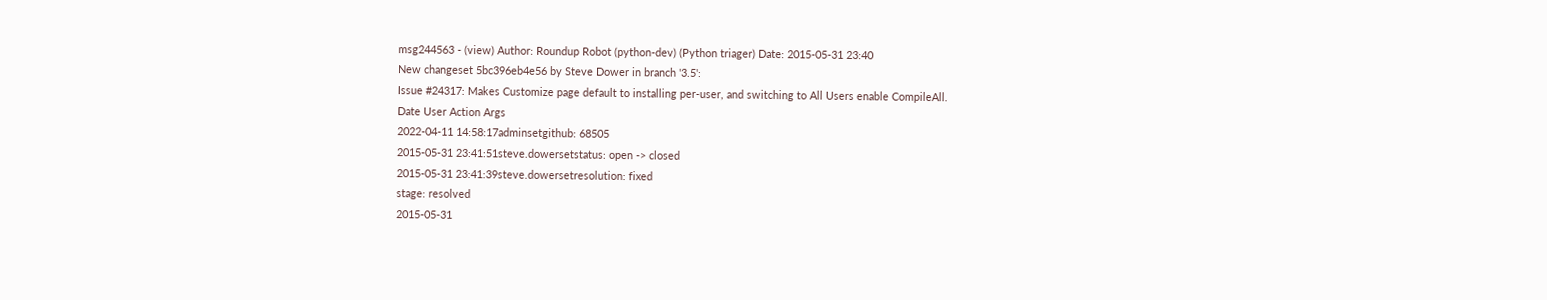msg244563 - (view) Author: Roundup Robot (python-dev) (Python triager) Date: 2015-05-31 23:40
New changeset 5bc396eb4e56 by Steve Dower in branch '3.5':
Issue #24317: Makes Customize page default to installing per-user, and switching to All Users enable CompileAll.
Date User Action Args
2022-04-11 14:58:17adminsetgithub: 68505
2015-05-31 23:41:51steve.dowersetstatus: open -> closed
2015-05-31 23:41:39steve.dowersetresolution: fixed
stage: resolved
2015-05-31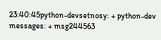23:40:45python-devsetnosy: + python-dev
messages: + msg244563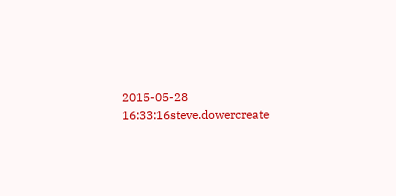2015-05-28 16:33:16steve.dowercreate